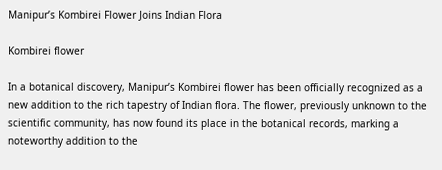Manipur’s Kombirei Flower Joins Indian Flora

Kombirei flower

In a botanical discovery, Manipur’s Kombirei flower has been officially recognized as a new addition to the rich tapestry of Indian flora. The flower, previously unknown to the scientific community, has now found its place in the botanical records, marking a noteworthy addition to the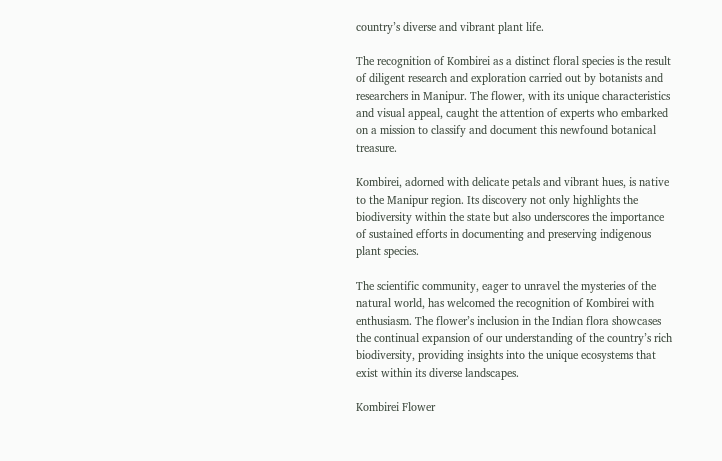country’s diverse and vibrant plant life.

The recognition of Kombirei as a distinct floral species is the result of diligent research and exploration carried out by botanists and researchers in Manipur. The flower, with its unique characteristics and visual appeal, caught the attention of experts who embarked on a mission to classify and document this newfound botanical treasure.

Kombirei, adorned with delicate petals and vibrant hues, is native to the Manipur region. Its discovery not only highlights the biodiversity within the state but also underscores the importance of sustained efforts in documenting and preserving indigenous plant species.

The scientific community, eager to unravel the mysteries of the natural world, has welcomed the recognition of Kombirei with enthusiasm. The flower’s inclusion in the Indian flora showcases the continual expansion of our understanding of the country’s rich biodiversity, providing insights into the unique ecosystems that exist within its diverse landscapes.

Kombirei Flower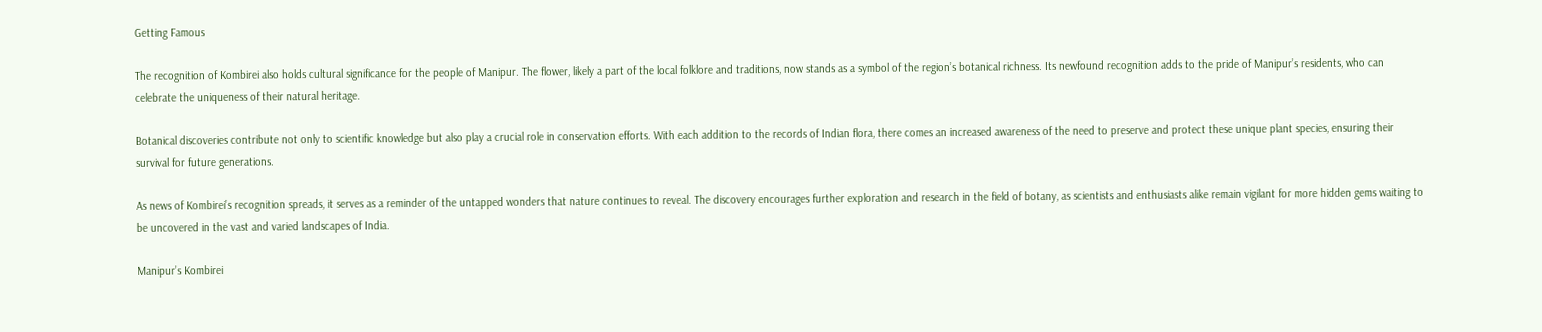Getting Famous

The recognition of Kombirei also holds cultural significance for the people of Manipur. The flower, likely a part of the local folklore and traditions, now stands as a symbol of the region’s botanical richness. Its newfound recognition adds to the pride of Manipur’s residents, who can celebrate the uniqueness of their natural heritage.

Botanical discoveries contribute not only to scientific knowledge but also play a crucial role in conservation efforts. With each addition to the records of Indian flora, there comes an increased awareness of the need to preserve and protect these unique plant species, ensuring their survival for future generations.

As news of Kombirei’s recognition spreads, it serves as a reminder of the untapped wonders that nature continues to reveal. The discovery encourages further exploration and research in the field of botany, as scientists and enthusiasts alike remain vigilant for more hidden gems waiting to be uncovered in the vast and varied landscapes of India.

Manipur’s Kombirei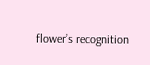flower’s recognition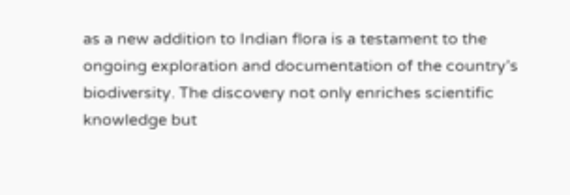as a new addition to Indian flora is a testament to the ongoing exploration and documentation of the country’s biodiversity. The discovery not only enriches scientific knowledge but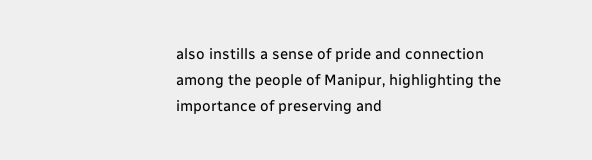also instills a sense of pride and connection among the people of Manipur, highlighting the importance of preserving and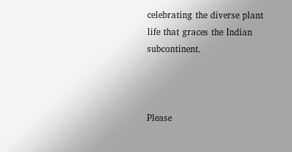celebrating the diverse plant life that graces the Indian subcontinent.



Please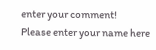enter your comment!
Please enter your name here